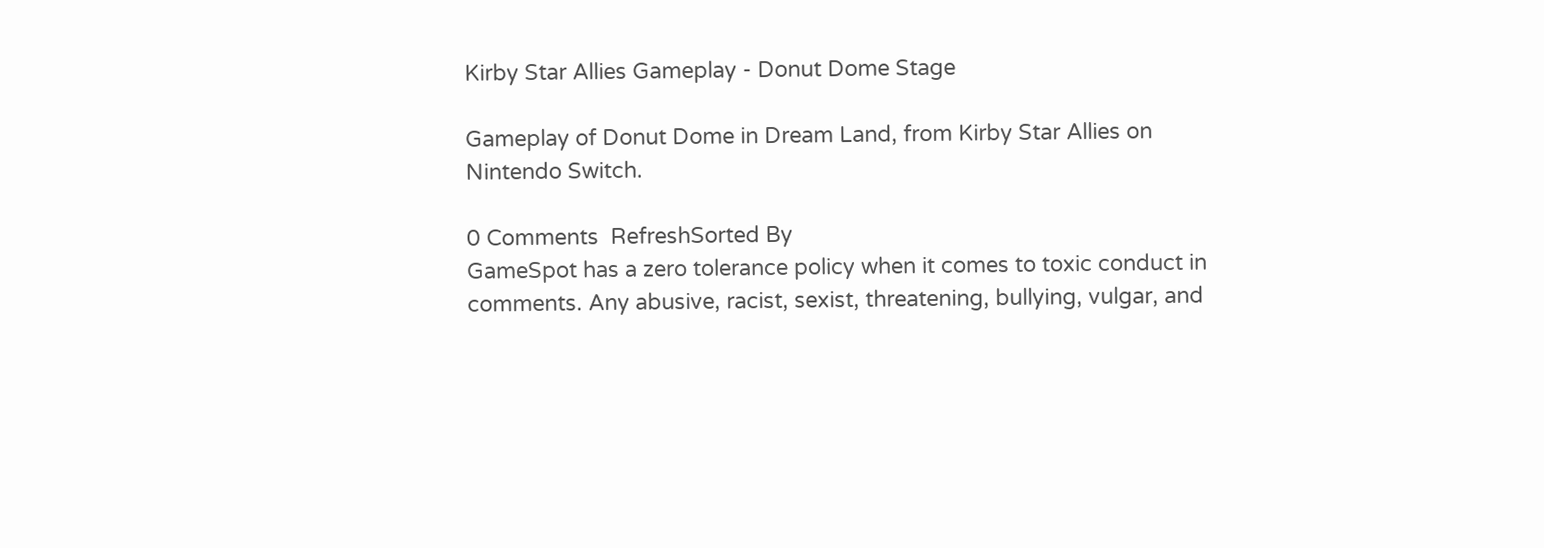Kirby Star Allies Gameplay - Donut Dome Stage

Gameplay of Donut Dome in Dream Land, from Kirby Star Allies on Nintendo Switch.

0 Comments  RefreshSorted By
GameSpot has a zero tolerance policy when it comes to toxic conduct in comments. Any abusive, racist, sexist, threatening, bullying, vulgar, and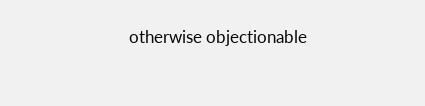otherwise objectionable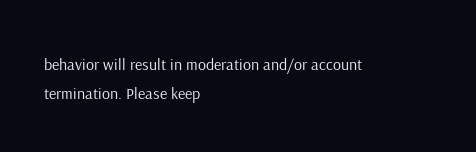behavior will result in moderation and/or account termination. Please keep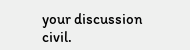your discussion civil.